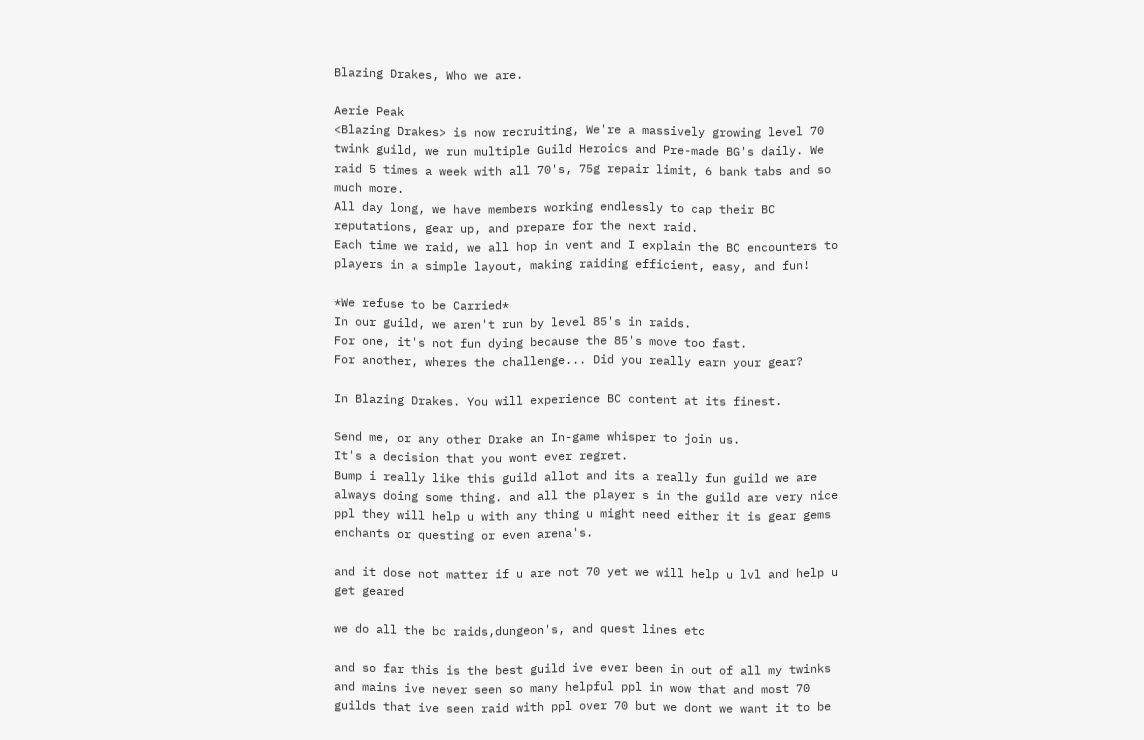Blazing Drakes, Who we are.

Aerie Peak
<Blazing Drakes> is now recruiting, We're a massively growing level 70 twink guild, we run multiple Guild Heroics and Pre-made BG's daily. We raid 5 times a week with all 70's, 75g repair limit, 6 bank tabs and so much more.
All day long, we have members working endlessly to cap their BC reputations, gear up, and prepare for the next raid.
Each time we raid, we all hop in vent and I explain the BC encounters to players in a simple layout, making raiding efficient, easy, and fun!

*We refuse to be Carried*
In our guild, we aren't run by level 85's in raids.
For one, it's not fun dying because the 85's move too fast.
For another, wheres the challenge... Did you really earn your gear?

In Blazing Drakes. You will experience BC content at its finest.

Send me, or any other Drake an In-game whisper to join us.
It's a decision that you wont ever regret.
Bump i really like this guild allot and its a really fun guild we are always doing some thing. and all the player s in the guild are very nice ppl they will help u with any thing u might need either it is gear gems enchants or questing or even arena's.

and it dose not matter if u are not 70 yet we will help u lvl and help u get geared

we do all the bc raids,dungeon's, and quest lines etc

and so far this is the best guild ive ever been in out of all my twinks and mains ive never seen so many helpful ppl in wow that and most 70 guilds that ive seen raid with ppl over 70 but we dont we want it to be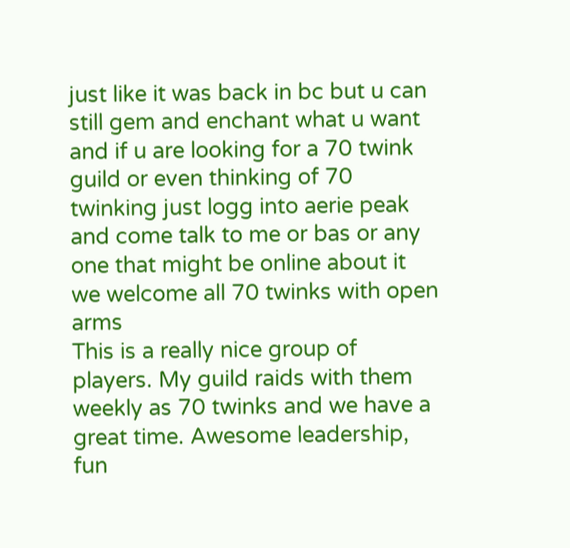just like it was back in bc but u can still gem and enchant what u want and if u are looking for a 70 twink guild or even thinking of 70 twinking just logg into aerie peak and come talk to me or bas or any one that might be online about it we welcome all 70 twinks with open arms
This is a really nice group of players. My guild raids with them weekly as 70 twinks and we have a great time. Awesome leadership, fun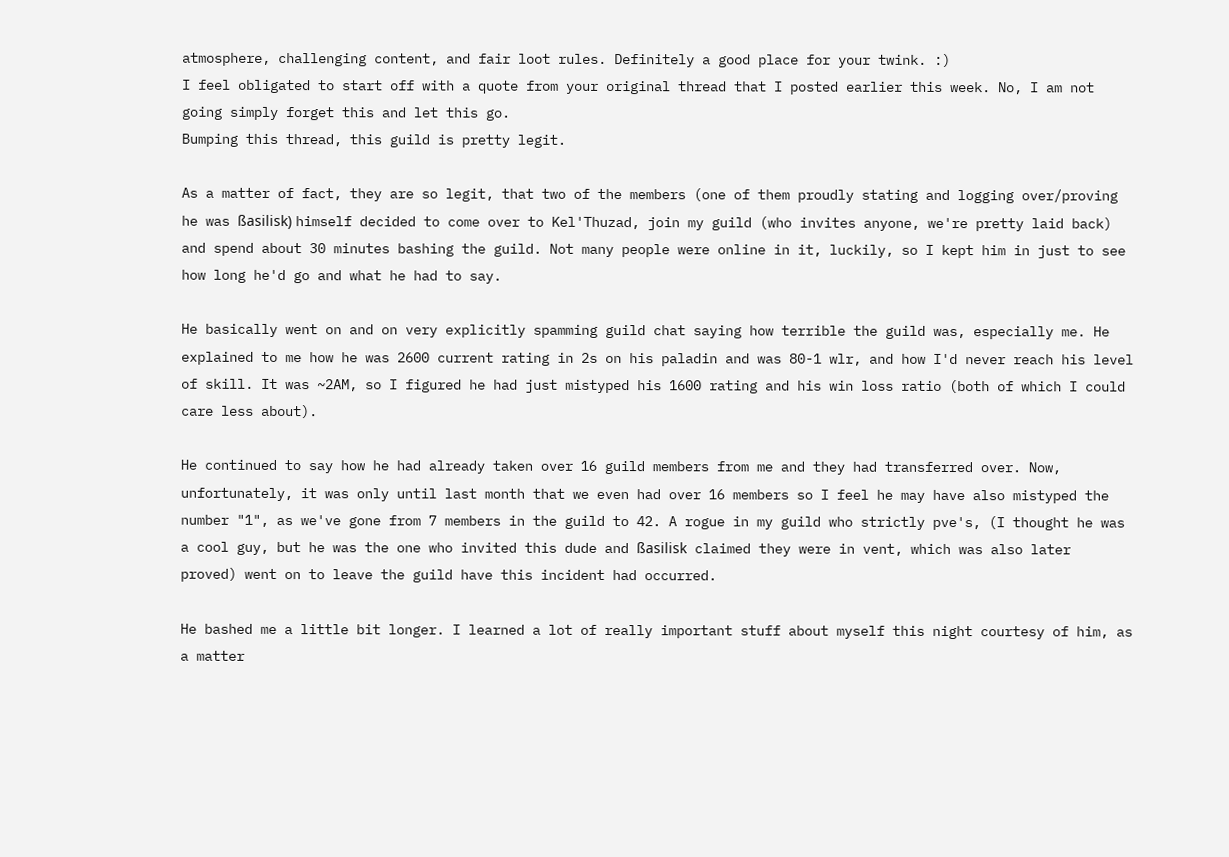atmosphere, challenging content, and fair loot rules. Definitely a good place for your twink. :)
I feel obligated to start off with a quote from your original thread that I posted earlier this week. No, I am not going simply forget this and let this go.
Bumping this thread, this guild is pretty legit.

As a matter of fact, they are so legit, that two of the members (one of them proudly stating and logging over/proving he was ßasilisk) himself decided to come over to Kel'Thuzad, join my guild (who invites anyone, we're pretty laid back) and spend about 30 minutes bashing the guild. Not many people were online in it, luckily, so I kept him in just to see how long he'd go and what he had to say.

He basically went on and on very explicitly spamming guild chat saying how terrible the guild was, especially me. He explained to me how he was 2600 current rating in 2s on his paladin and was 80-1 wlr, and how I'd never reach his level of skill. It was ~2AM, so I figured he had just mistyped his 1600 rating and his win loss ratio (both of which I could care less about).

He continued to say how he had already taken over 16 guild members from me and they had transferred over. Now, unfortunately, it was only until last month that we even had over 16 members so I feel he may have also mistyped the number "1", as we've gone from 7 members in the guild to 42. A rogue in my guild who strictly pve's, (I thought he was a cool guy, but he was the one who invited this dude and ßasilisk claimed they were in vent, which was also later proved) went on to leave the guild have this incident had occurred.

He bashed me a little bit longer. I learned a lot of really important stuff about myself this night courtesy of him, as a matter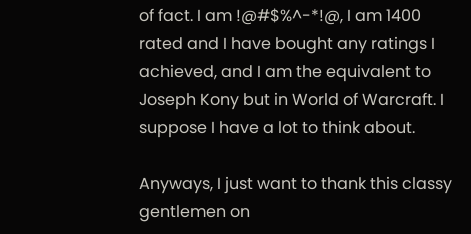of fact. I am !@#$%^-*!@, I am 1400 rated and I have bought any ratings I achieved, and I am the equivalent to Joseph Kony but in World of Warcraft. I suppose I have a lot to think about.

Anyways, I just want to thank this classy gentlemen on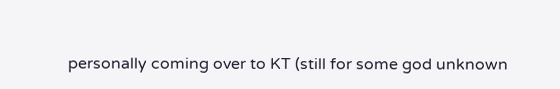personally coming over to KT (still for some god unknown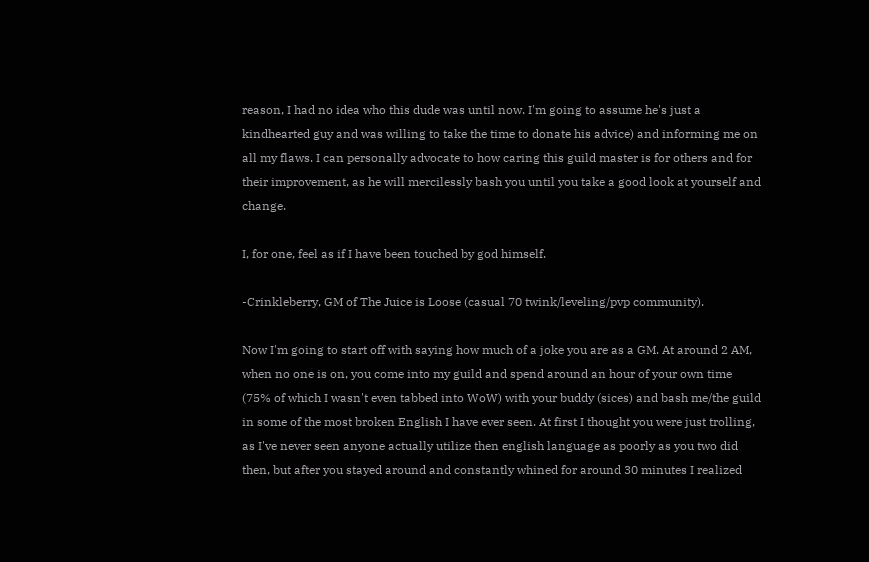reason, I had no idea who this dude was until now. I'm going to assume he's just a kindhearted guy and was willing to take the time to donate his advice) and informing me on all my flaws. I can personally advocate to how caring this guild master is for others and for their improvement, as he will mercilessly bash you until you take a good look at yourself and change.

I, for one, feel as if I have been touched by god himself.

-Crinkleberry, GM of The Juice is Loose (casual 70 twink/leveling/pvp community).

Now I'm going to start off with saying how much of a joke you are as a GM. At around 2 AM, when no one is on, you come into my guild and spend around an hour of your own time (75% of which I wasn't even tabbed into WoW) with your buddy (sices) and bash me/the guild in some of the most broken English I have ever seen. At first I thought you were just trolling, as I've never seen anyone actually utilize then english language as poorly as you two did then, but after you stayed around and constantly whined for around 30 minutes I realized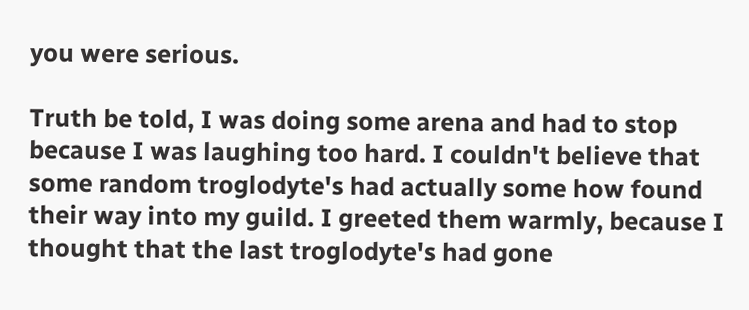you were serious.

Truth be told, I was doing some arena and had to stop because I was laughing too hard. I couldn't believe that some random troglodyte's had actually some how found their way into my guild. I greeted them warmly, because I thought that the last troglodyte's had gone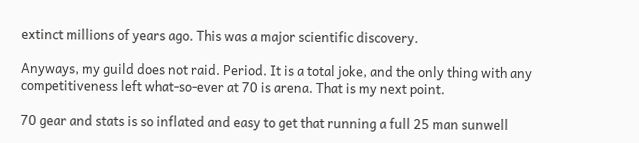extinct millions of years ago. This was a major scientific discovery.

Anyways, my guild does not raid. Period. It is a total joke, and the only thing with any competitiveness left what-so-ever at 70 is arena. That is my next point.

70 gear and stats is so inflated and easy to get that running a full 25 man sunwell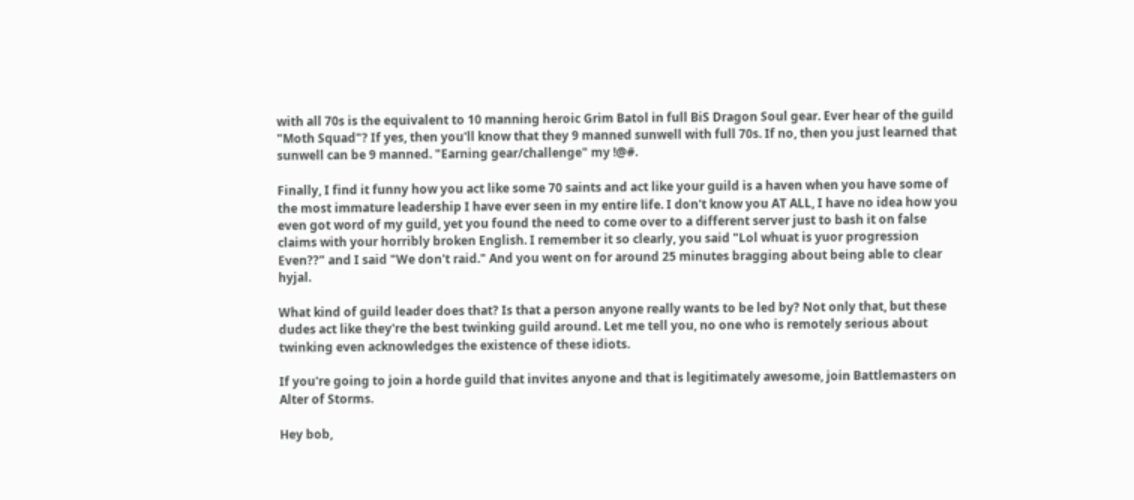with all 70s is the equivalent to 10 manning heroic Grim Batol in full BiS Dragon Soul gear. Ever hear of the guild "Moth Squad"? If yes, then you'll know that they 9 manned sunwell with full 70s. If no, then you just learned that sunwell can be 9 manned. "Earning gear/challenge" my !@#.

Finally, I find it funny how you act like some 70 saints and act like your guild is a haven when you have some of the most immature leadership I have ever seen in my entire life. I don't know you AT ALL, I have no idea how you even got word of my guild, yet you found the need to come over to a different server just to bash it on false claims with your horribly broken English. I remember it so clearly, you said "Lol whuat is yuor progression Even??" and I said "We don't raid." And you went on for around 25 minutes bragging about being able to clear hyjal.

What kind of guild leader does that? Is that a person anyone really wants to be led by? Not only that, but these dudes act like they're the best twinking guild around. Let me tell you, no one who is remotely serious about twinking even acknowledges the existence of these idiots.

If you're going to join a horde guild that invites anyone and that is legitimately awesome, join Battlemasters on Alter of Storms.

Hey bob,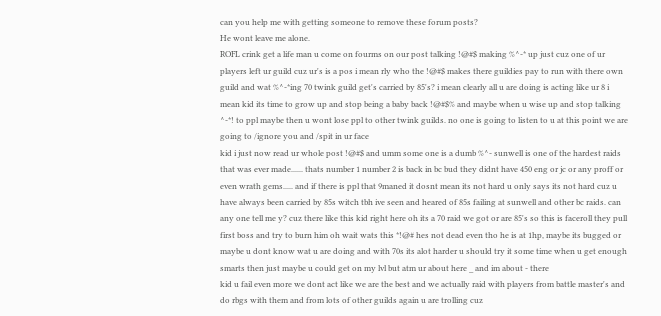can you help me with getting someone to remove these forum posts?
He wont leave me alone.
ROFL crink get a life man u come on fourms on our post talking !@#$ making %^-* up just cuz one of ur players left ur guild cuz ur's is a pos i mean rly who the !@#$ makes there guildies pay to run with there own guild and wat %^-*ing 70 twink guild get's carried by 85's? i mean clearly all u are doing is acting like ur 8 i mean kid its time to grow up and stop being a baby back !@#$% and maybe when u wise up and stop talking ^-*! to ppl maybe then u wont lose ppl to other twink guilds. no one is going to listen to u at this point we are going to /ignore you and /spit in ur face
kid i just now read ur whole post !@#$ and umm some one is a dumb %^- sunwell is one of the hardest raids that was ever made...... thats number 1 number 2 is back in bc bud they didnt have 450 eng or jc or any proff or even wrath gems..... and if there is ppl that 9maned it dosnt mean its not hard u only says its not hard cuz u have always been carried by 85s witch tbh ive seen and heared of 85s failing at sunwell and other bc raids. can any one tell me y? cuz there like this kid right here oh its a 70 raid we got or are 85's so this is faceroll they pull first boss and try to burn him oh wait wats this *!@# hes not dead even tho he is at 1hp, maybe its bugged or maybe u dont know wat u are doing and with 70s its alot harder u should try it some time when u get enough smarts then just maybe u could get on my lvl but atm ur about here _ and im about - there
kid u fail even more we dont act like we are the best and we actually raid with players from battle master's and do rbgs with them and from lots of other guilds again u are trolling cuz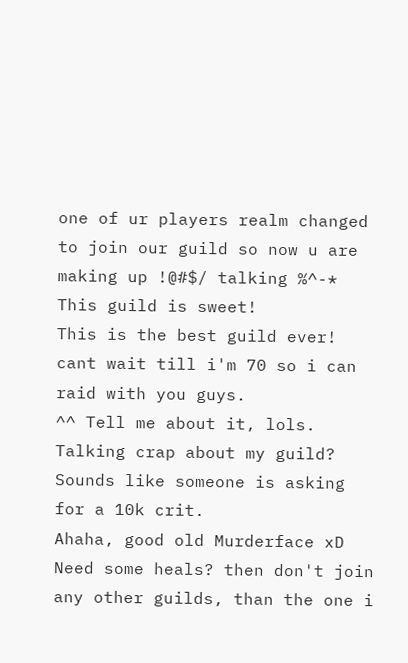one of ur players realm changed to join our guild so now u are making up !@#$/ talking %^-*
This guild is sweet!
This is the best guild ever!
cant wait till i'm 70 so i can raid with you guys.
^^ Tell me about it, lols.
Talking crap about my guild? Sounds like someone is asking for a 10k crit.
Ahaha, good old Murderface xD
Need some heals? then don't join any other guilds, than the one i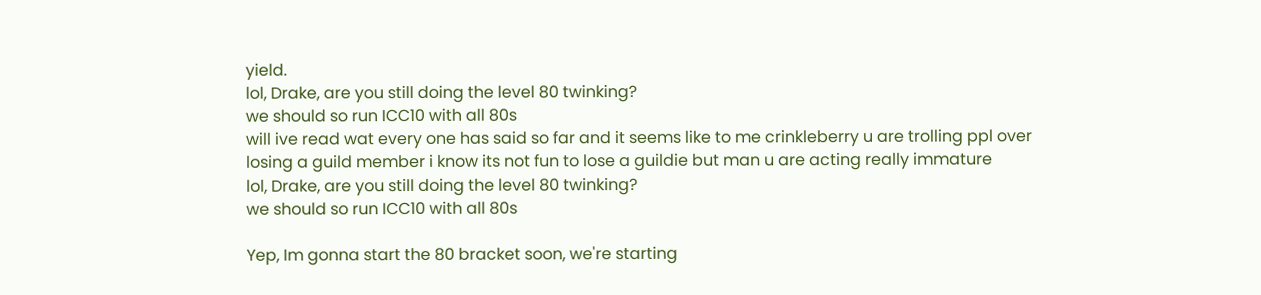yield.
lol, Drake, are you still doing the level 80 twinking?
we should so run ICC10 with all 80s
will ive read wat every one has said so far and it seems like to me crinkleberry u are trolling ppl over losing a guild member i know its not fun to lose a guildie but man u are acting really immature
lol, Drake, are you still doing the level 80 twinking?
we should so run ICC10 with all 80s

Yep, Im gonna start the 80 bracket soon, we're starting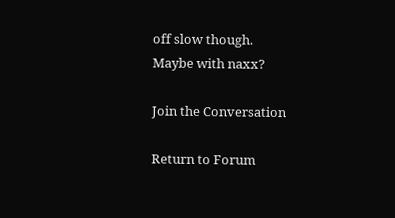off slow though.
Maybe with naxx?

Join the Conversation

Return to Forum